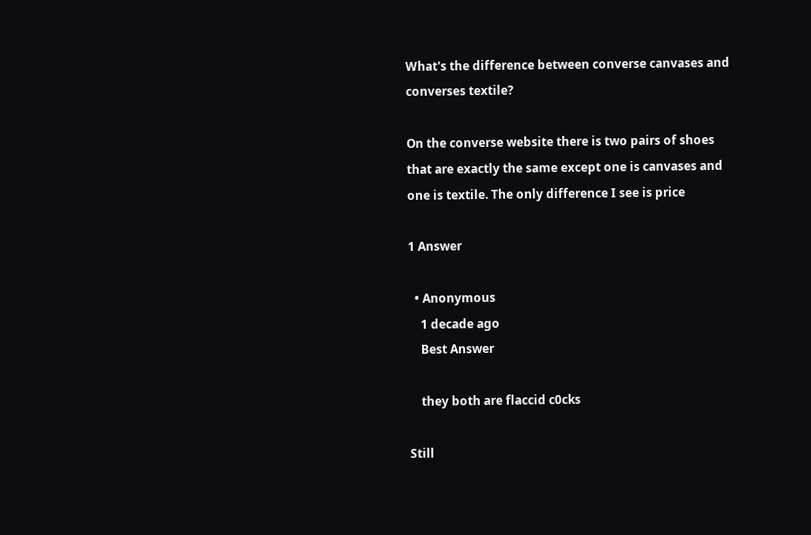What's the difference between converse canvases and converses textile?

On the converse website there is two pairs of shoes that are exactly the same except one is canvases and one is textile. The only difference I see is price

1 Answer

  • Anonymous
    1 decade ago
    Best Answer

    they both are flaccid c0cks

Still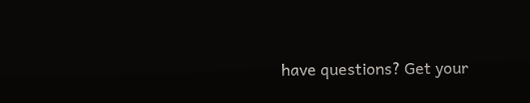have questions? Get your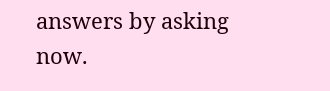answers by asking now.